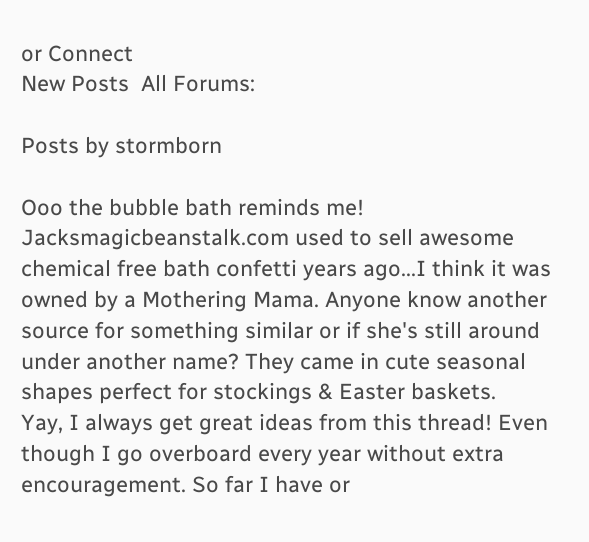or Connect
New Posts  All Forums:

Posts by stormborn

Ooo the bubble bath reminds me! Jacksmagicbeanstalk.com used to sell awesome chemical free bath confetti years ago...I think it was owned by a Mothering Mama. Anyone know another source for something similar or if she's still around under another name? They came in cute seasonal shapes perfect for stockings & Easter baskets.
Yay, I always get great ideas from this thread! Even though I go overboard every year without extra encouragement. So far I have or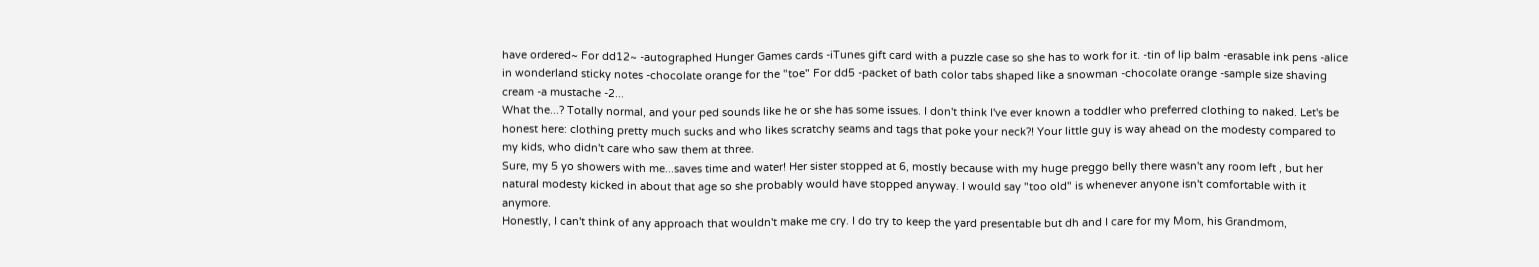have ordered~ For dd12~ -autographed Hunger Games cards -iTunes gift card with a puzzle case so she has to work for it. -tin of lip balm -erasable ink pens -alice in wonderland sticky notes -chocolate orange for the "toe" For dd5 -packet of bath color tabs shaped like a snowman -chocolate orange -sample size shaving cream -a mustache -2...
What the...? Totally normal, and your ped sounds like he or she has some issues. I don't think I've ever known a toddler who preferred clothing to naked. Let's be honest here: clothing pretty much sucks and who likes scratchy seams and tags that poke your neck?! Your little guy is way ahead on the modesty compared to my kids, who didn't care who saw them at three.
Sure, my 5 yo showers with me...saves time and water! Her sister stopped at 6, mostly because with my huge preggo belly there wasn't any room left , but her natural modesty kicked in about that age so she probably would have stopped anyway. I would say "too old" is whenever anyone isn't comfortable with it anymore.
Honestly, I can't think of any approach that wouldn't make me cry. I do try to keep the yard presentable but dh and I care for my Mom, his Grandmom,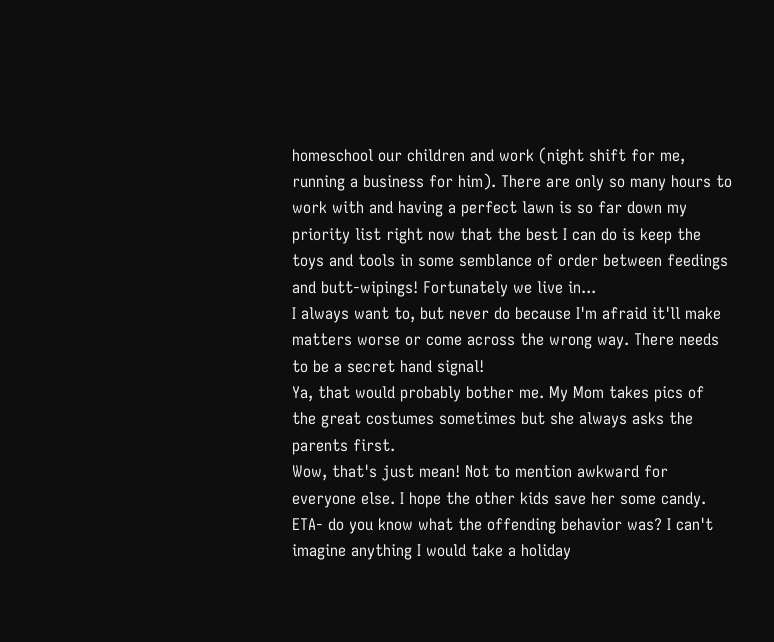homeschool our children and work (night shift for me, running a business for him). There are only so many hours to work with and having a perfect lawn is so far down my priority list right now that the best I can do is keep the toys and tools in some semblance of order between feedings and butt-wipings! Fortunately we live in...
I always want to, but never do because I'm afraid it'll make matters worse or come across the wrong way. There needs to be a secret hand signal!
Ya, that would probably bother me. My Mom takes pics of the great costumes sometimes but she always asks the parents first.
Wow, that's just mean! Not to mention awkward for everyone else. I hope the other kids save her some candy. ETA- do you know what the offending behavior was? I can't imagine anything I would take a holiday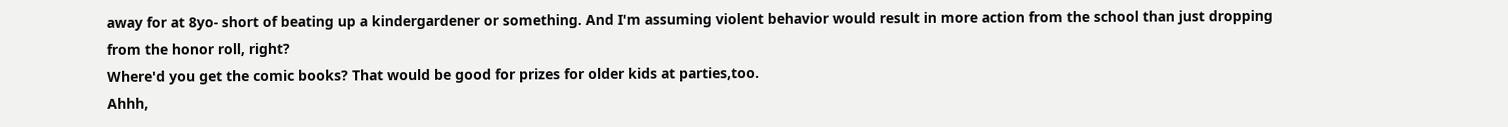away for at 8yo- short of beating up a kindergardener or something. And I'm assuming violent behavior would result in more action from the school than just dropping from the honor roll, right?
Where'd you get the comic books? That would be good for prizes for older kids at parties,too.
Ahhh,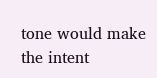tone would make the intent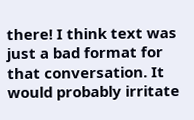there! I think text was just a bad format for that conversation. It would probably irritate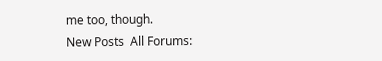me too, though.
New Posts  All Forums: